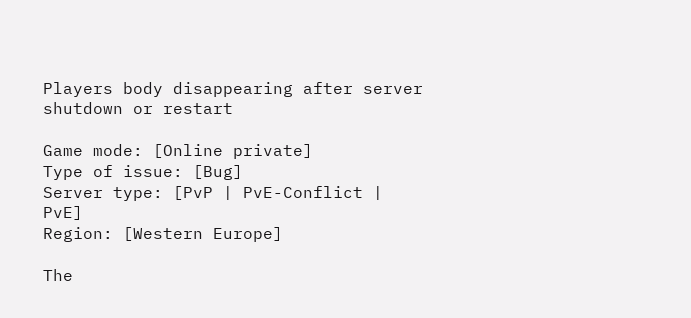Players body disappearing after server shutdown or restart

Game mode: [Online private]
Type of issue: [Bug]
Server type: [PvP | PvE-Conflict | PvE]
Region: [Western Europe]

The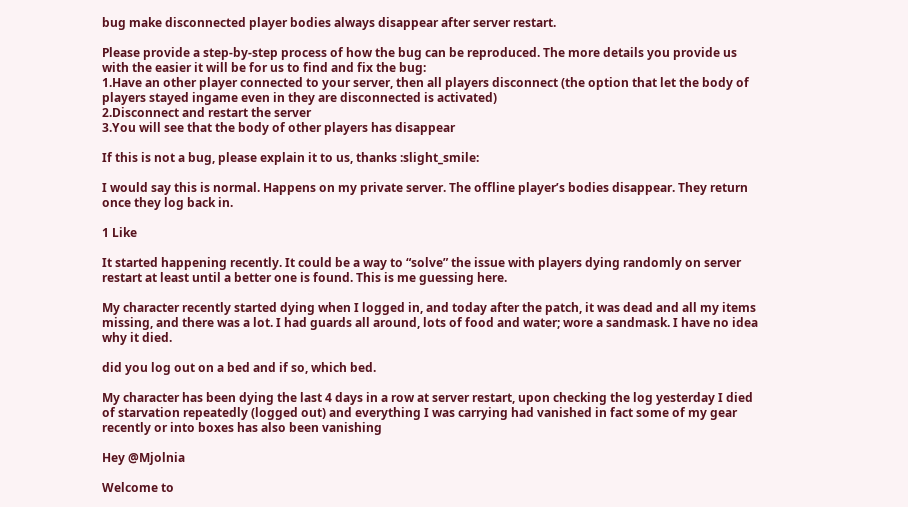bug make disconnected player bodies always disappear after server restart.

Please provide a step-by-step process of how the bug can be reproduced. The more details you provide us with the easier it will be for us to find and fix the bug:
1.Have an other player connected to your server, then all players disconnect (the option that let the body of players stayed ingame even in they are disconnected is activated)
2.Disconnect and restart the server
3.You will see that the body of other players has disappear

If this is not a bug, please explain it to us, thanks :slight_smile:

I would say this is normal. Happens on my private server. The offline player’s bodies disappear. They return once they log back in.

1 Like

It started happening recently. It could be a way to “solve” the issue with players dying randomly on server restart at least until a better one is found. This is me guessing here.

My character recently started dying when I logged in, and today after the patch, it was dead and all my items missing, and there was a lot. I had guards all around, lots of food and water; wore a sandmask. I have no idea why it died.

did you log out on a bed and if so, which bed.

My character has been dying the last 4 days in a row at server restart, upon checking the log yesterday I died of starvation repeatedly (logged out) and everything I was carrying had vanished in fact some of my gear recently or into boxes has also been vanishing

Hey @Mjolnia

Welcome to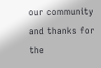our community and thanks for the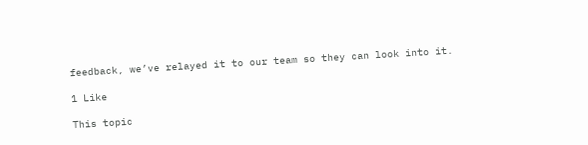feedback, we’ve relayed it to our team so they can look into it.

1 Like

This topic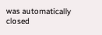was automatically closed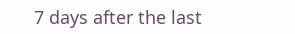7 days after the last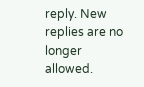reply. New replies are no longer allowed.